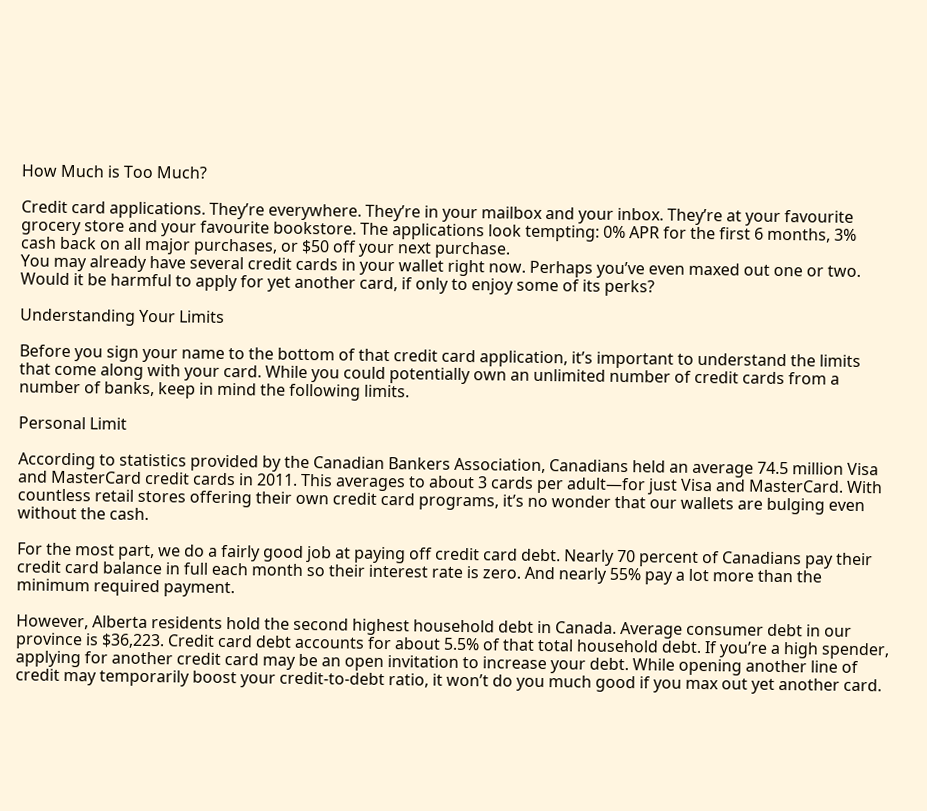How Much is Too Much?

Credit card applications. They’re everywhere. They’re in your mailbox and your inbox. They’re at your favourite grocery store and your favourite bookstore. The applications look tempting: 0% APR for the first 6 months, 3% cash back on all major purchases, or $50 off your next purchase.
You may already have several credit cards in your wallet right now. Perhaps you’ve even maxed out one or two. Would it be harmful to apply for yet another card, if only to enjoy some of its perks?

Understanding Your Limits

Before you sign your name to the bottom of that credit card application, it’s important to understand the limits that come along with your card. While you could potentially own an unlimited number of credit cards from a number of banks, keep in mind the following limits.

Personal Limit

According to statistics provided by the Canadian Bankers Association, Canadians held an average 74.5 million Visa and MasterCard credit cards in 2011. This averages to about 3 cards per adult—for just Visa and MasterCard. With countless retail stores offering their own credit card programs, it’s no wonder that our wallets are bulging even without the cash.

For the most part, we do a fairly good job at paying off credit card debt. Nearly 70 percent of Canadians pay their credit card balance in full each month so their interest rate is zero. And nearly 55% pay a lot more than the minimum required payment.

However, Alberta residents hold the second highest household debt in Canada. Average consumer debt in our province is $36,223. Credit card debt accounts for about 5.5% of that total household debt. If you’re a high spender, applying for another credit card may be an open invitation to increase your debt. While opening another line of credit may temporarily boost your credit-to-debt ratio, it won’t do you much good if you max out yet another card.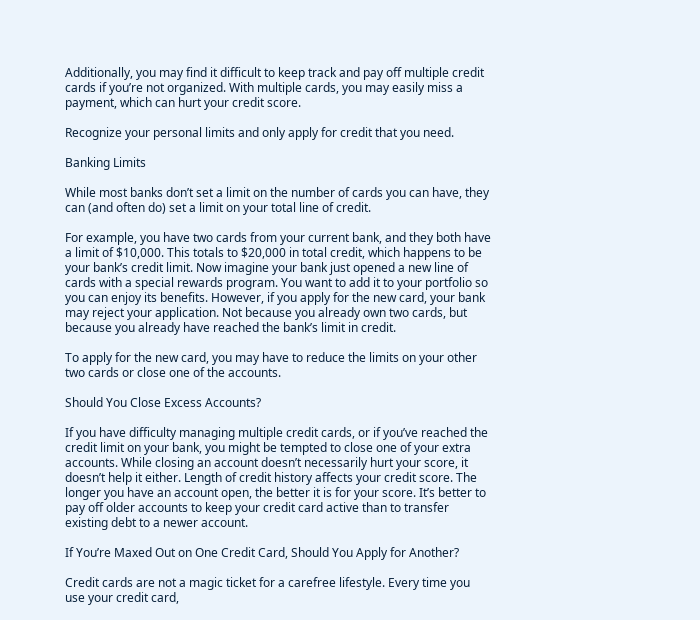Additionally, you may find it difficult to keep track and pay off multiple credit cards if you’re not organized. With multiple cards, you may easily miss a payment, which can hurt your credit score.

Recognize your personal limits and only apply for credit that you need.

Banking Limits

While most banks don’t set a limit on the number of cards you can have, they can (and often do) set a limit on your total line of credit.

For example, you have two cards from your current bank, and they both have a limit of $10,000. This totals to $20,000 in total credit, which happens to be your bank’s credit limit. Now imagine your bank just opened a new line of cards with a special rewards program. You want to add it to your portfolio so you can enjoy its benefits. However, if you apply for the new card, your bank may reject your application. Not because you already own two cards, but because you already have reached the bank’s limit in credit.

To apply for the new card, you may have to reduce the limits on your other two cards or close one of the accounts.

Should You Close Excess Accounts?

If you have difficulty managing multiple credit cards, or if you’ve reached the credit limit on your bank, you might be tempted to close one of your extra accounts. While closing an account doesn’t necessarily hurt your score, it doesn’t help it either. Length of credit history affects your credit score. The longer you have an account open, the better it is for your score. It’s better to pay off older accounts to keep your credit card active than to transfer existing debt to a newer account.

If You’re Maxed Out on One Credit Card, Should You Apply for Another?

Credit cards are not a magic ticket for a carefree lifestyle. Every time you use your credit card,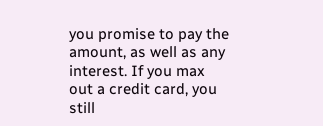you promise to pay the amount, as well as any interest. If you max out a credit card, you still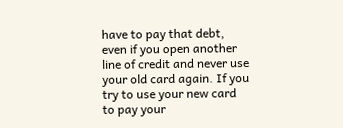have to pay that debt, even if you open another line of credit and never use your old card again. If you try to use your new card to pay your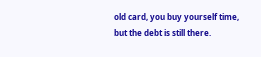old card, you buy yourself time, but the debt is still there.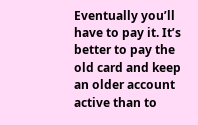Eventually you’ll have to pay it. It’s better to pay the old card and keep an older account active than to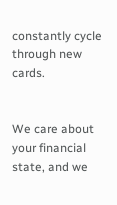constantly cycle through new cards.


We care about your financial state, and we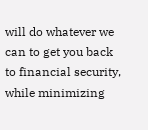will do whatever we can to get you back to financial security, while minimizing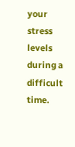your stress levels during a difficult time.